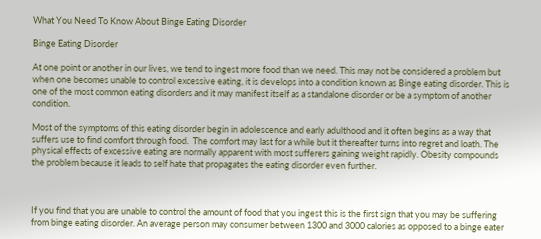What You Need To Know About Binge Eating Disorder

Binge Eating Disorder

At one point or another in our lives, we tend to ingest more food than we need. This may not be considered a problem but when one becomes unable to control excessive eating, it is develops into a condition known as Binge eating disorder. This is one of the most common eating disorders and it may manifest itself as a standalone disorder or be a symptom of another condition.

Most of the symptoms of this eating disorder begin in adolescence and early adulthood and it often begins as a way that suffers use to find comfort through food.  The comfort may last for a while but it thereafter turns into regret and loath. The physical effects of excessive eating are normally apparent with most sufferers gaining weight rapidly. Obesity compounds the problem because it leads to self hate that propagates the eating disorder even further.



If you find that you are unable to control the amount of food that you ingest this is the first sign that you may be suffering from binge eating disorder. An average person may consumer between 1300 and 3000 calories as opposed to a binge eater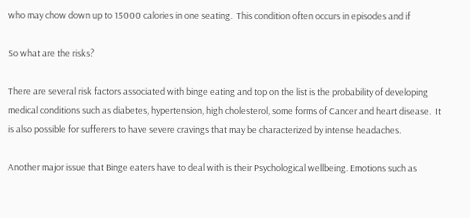who may chow down up to 15000 calories in one seating.  This condition often occurs in episodes and if

So what are the risks?

There are several risk factors associated with binge eating and top on the list is the probability of developing medical conditions such as diabetes, hypertension, high cholesterol, some forms of Cancer and heart disease.  It is also possible for sufferers to have severe cravings that may be characterized by intense headaches.

Another major issue that Binge eaters have to deal with is their Psychological wellbeing. Emotions such as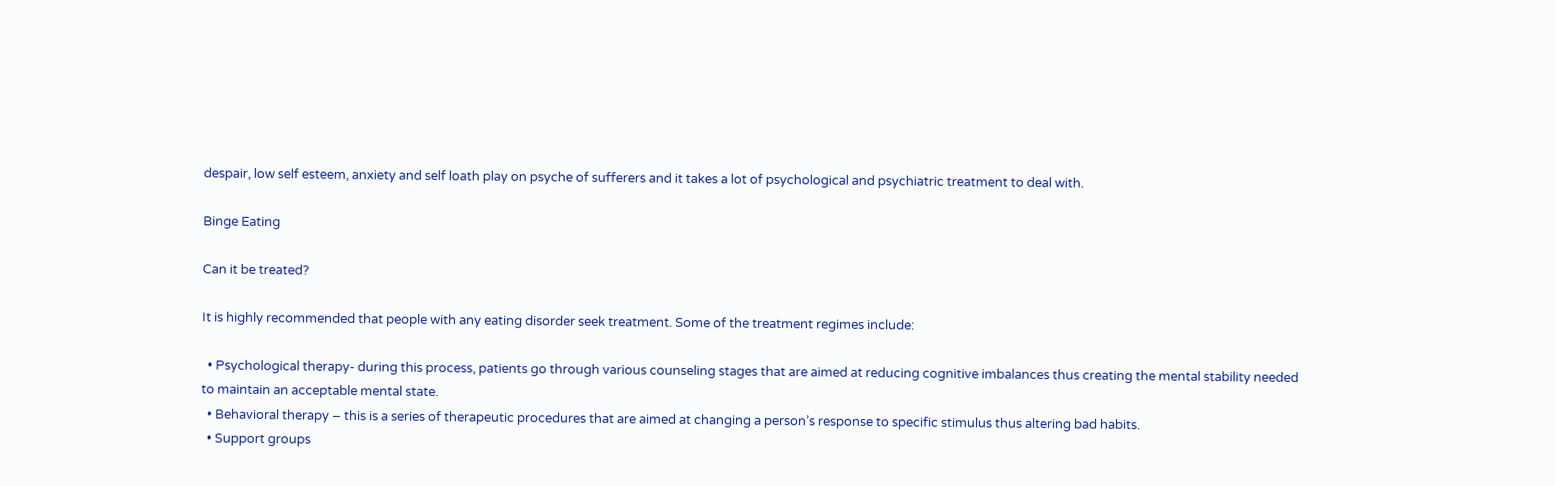despair, low self esteem, anxiety and self loath play on psyche of sufferers and it takes a lot of psychological and psychiatric treatment to deal with.

Binge Eating

Can it be treated?

It is highly recommended that people with any eating disorder seek treatment. Some of the treatment regimes include:

  • Psychological therapy- during this process, patients go through various counseling stages that are aimed at reducing cognitive imbalances thus creating the mental stability needed to maintain an acceptable mental state.
  • Behavioral therapy – this is a series of therapeutic procedures that are aimed at changing a person’s response to specific stimulus thus altering bad habits.
  • Support groups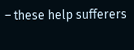– these help sufferers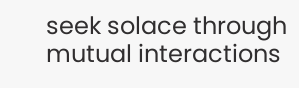seek solace through mutual interactions